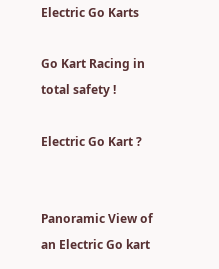Electric Go Karts

Go Kart Racing in total safety !

Electric Go Kart ?


Panoramic View of an Electric Go kart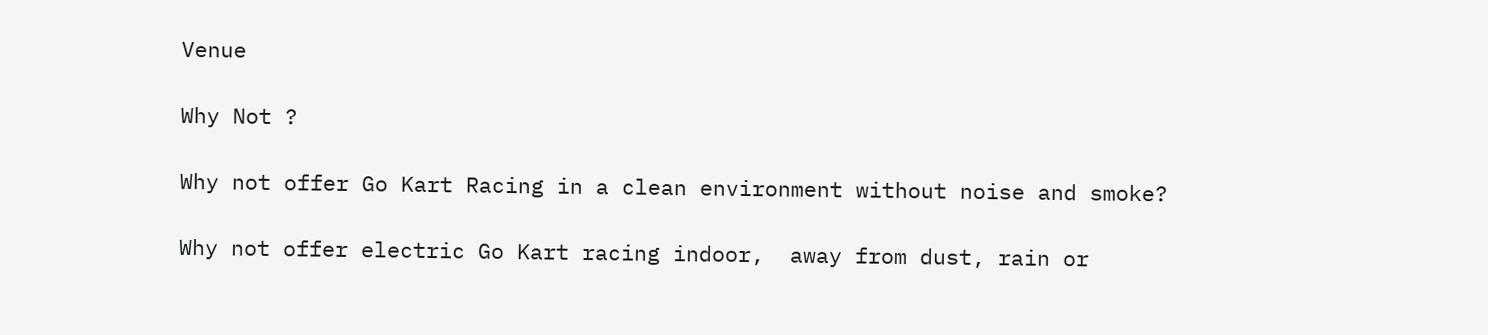Venue

Why Not ?

Why not offer Go Kart Racing in a clean environment without noise and smoke?

Why not offer electric Go Kart racing indoor,  away from dust, rain or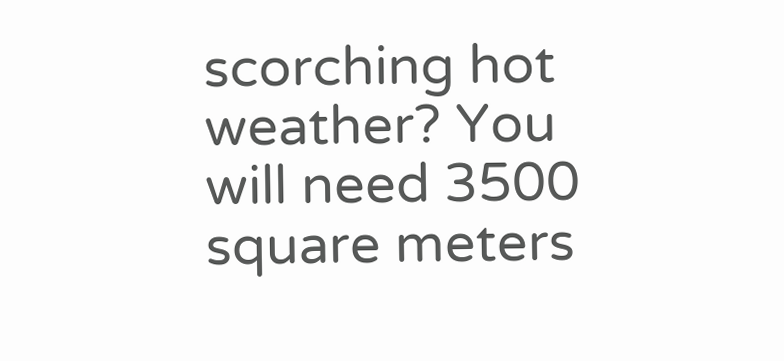scorching hot weather? You will need 3500 square meters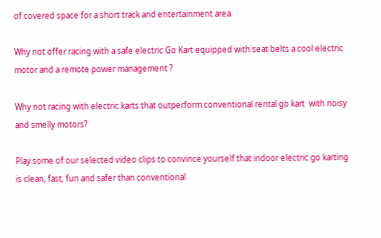of covered space for a short track and entertainment area.

Why not offer racing with a safe electric Go Kart equipped with seat belts a cool electric motor and a remote power management ?

Why not racing with electric karts that outperform conventional rental go kart  with noisy and smelly motors?

Play some of our selected video clips to convince yourself that indoor electric go karting is clean, fast, fun and safer than conventional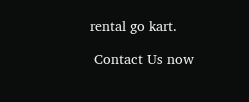rental go kart.

 Contact Us now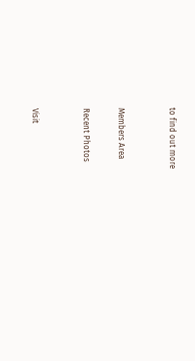to find out more


Members Area

Recent Photos


Visit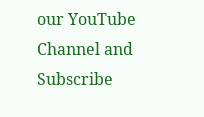our YouTube Channel and Subscribe